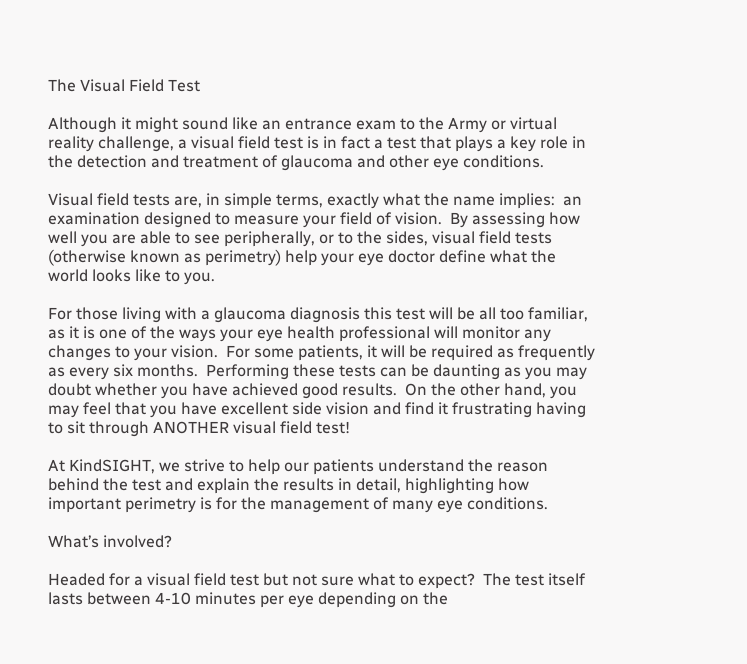The Visual Field Test

Although it might sound like an entrance exam to the Army or virtual reality challenge, a visual field test is in fact a test that plays a key role in the detection and treatment of glaucoma and other eye conditions.

Visual field tests are, in simple terms, exactly what the name implies:  an examination designed to measure your field of vision.  By assessing how well you are able to see peripherally, or to the sides, visual field tests (otherwise known as perimetry) help your eye doctor define what the world looks like to you.

For those living with a glaucoma diagnosis this test will be all too familiar, as it is one of the ways your eye health professional will monitor any changes to your vision.  For some patients, it will be required as frequently as every six months.  Performing these tests can be daunting as you may doubt whether you have achieved good results.  On the other hand, you may feel that you have excellent side vision and find it frustrating having to sit through ANOTHER visual field test!

At KindSIGHT, we strive to help our patients understand the reason behind the test and explain the results in detail, highlighting how important perimetry is for the management of many eye conditions.

What’s involved?

Headed for a visual field test but not sure what to expect?  The test itself lasts between 4-10 minutes per eye depending on the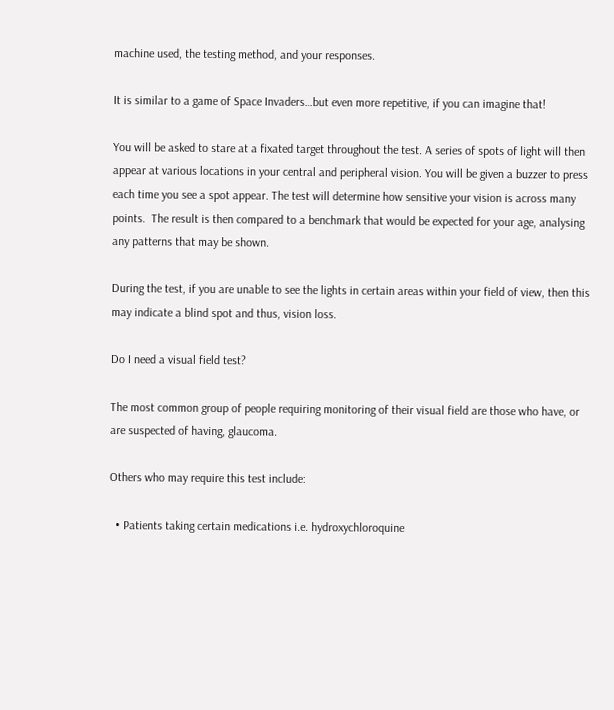machine used, the testing method, and your responses.

It is similar to a game of Space Invaders…but even more repetitive, if you can imagine that!

You will be asked to stare at a fixated target throughout the test. A series of spots of light will then appear at various locations in your central and peripheral vision. You will be given a buzzer to press each time you see a spot appear. The test will determine how sensitive your vision is across many points.  The result is then compared to a benchmark that would be expected for your age, analysing any patterns that may be shown.

During the test, if you are unable to see the lights in certain areas within your field of view, then this may indicate a blind spot and thus, vision loss.

Do I need a visual field test?

The most common group of people requiring monitoring of their visual field are those who have, or are suspected of having, glaucoma.

Others who may require this test include:

  • Patients taking certain medications i.e. hydroxychloroquine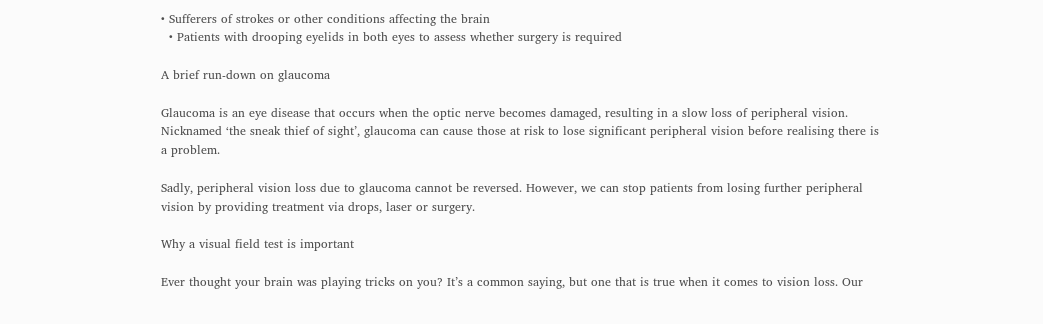• Sufferers of strokes or other conditions affecting the brain
  • Patients with drooping eyelids in both eyes to assess whether surgery is required

A brief run-down on glaucoma

Glaucoma is an eye disease that occurs when the optic nerve becomes damaged, resulting in a slow loss of peripheral vision.  Nicknamed ‘the sneak thief of sight’, glaucoma can cause those at risk to lose significant peripheral vision before realising there is a problem.

Sadly, peripheral vision loss due to glaucoma cannot be reversed. However, we can stop patients from losing further peripheral vision by providing treatment via drops, laser or surgery.

Why a visual field test is important

Ever thought your brain was playing tricks on you? It’s a common saying, but one that is true when it comes to vision loss. Our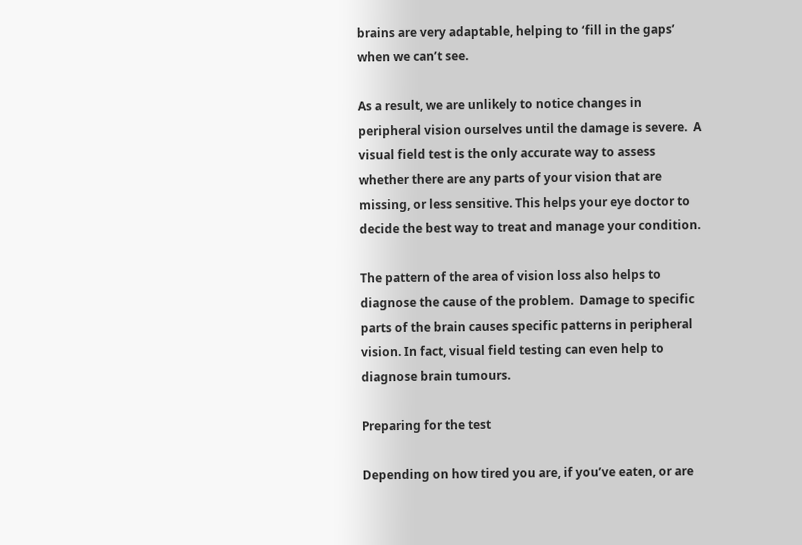brains are very adaptable, helping to ‘fill in the gaps’ when we can’t see.

As a result, we are unlikely to notice changes in peripheral vision ourselves until the damage is severe.  A visual field test is the only accurate way to assess whether there are any parts of your vision that are missing, or less sensitive. This helps your eye doctor to decide the best way to treat and manage your condition.

The pattern of the area of vision loss also helps to diagnose the cause of the problem.  Damage to specific parts of the brain causes specific patterns in peripheral vision. In fact, visual field testing can even help to diagnose brain tumours.

Preparing for the test

Depending on how tired you are, if you’ve eaten, or are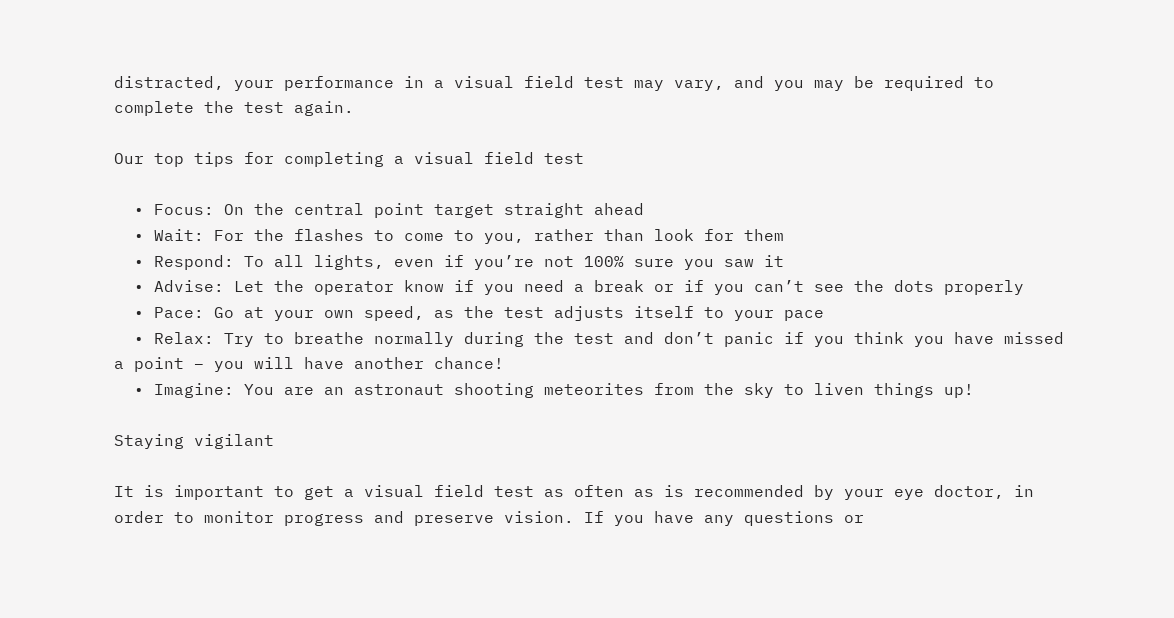distracted, your performance in a visual field test may vary, and you may be required to complete the test again.

Our top tips for completing a visual field test

  • Focus: On the central point target straight ahead
  • Wait: For the flashes to come to you, rather than look for them
  • Respond: To all lights, even if you’re not 100% sure you saw it
  • Advise: Let the operator know if you need a break or if you can’t see the dots properly
  • Pace: Go at your own speed, as the test adjusts itself to your pace
  • Relax: Try to breathe normally during the test and don’t panic if you think you have missed a point – you will have another chance!
  • Imagine: You are an astronaut shooting meteorites from the sky to liven things up!

Staying vigilant

It is important to get a visual field test as often as is recommended by your eye doctor, in order to monitor progress and preserve vision. If you have any questions or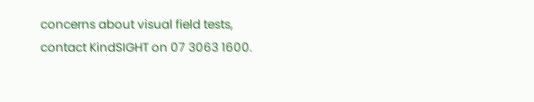concerns about visual field tests, contact KindSIGHT on 07 3063 1600.